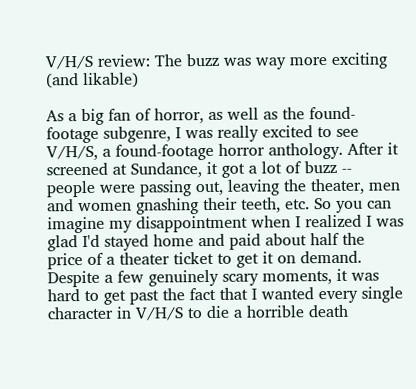V/H/S review: The buzz was way more exciting (and likable)

As a big fan of horror, as well as the found-footage subgenre, I was really excited to see V/H/S, a found-footage horror anthology. After it screened at Sundance, it got a lot of buzz -- people were passing out, leaving the theater, men and women gnashing their teeth, etc. So you can imagine my disappointment when I realized I was glad I'd stayed home and paid about half the price of a theater ticket to get it on demand. Despite a few genuinely scary moments, it was hard to get past the fact that I wanted every single character in V/H/S to die a horrible death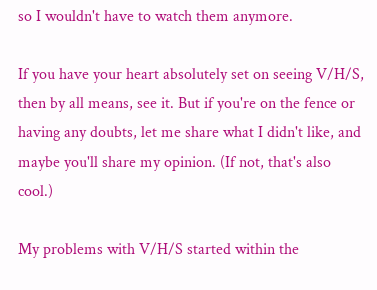so I wouldn't have to watch them anymore.

If you have your heart absolutely set on seeing V/H/S, then by all means, see it. But if you're on the fence or having any doubts, let me share what I didn't like, and maybe you'll share my opinion. (If not, that's also cool.)

My problems with V/H/S started within the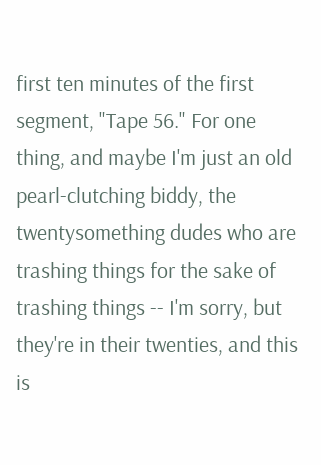first ten minutes of the first segment, "Tape 56." For one thing, and maybe I'm just an old pearl-clutching biddy, the twentysomething dudes who are trashing things for the sake of trashing things -- I'm sorry, but they're in their twenties, and this is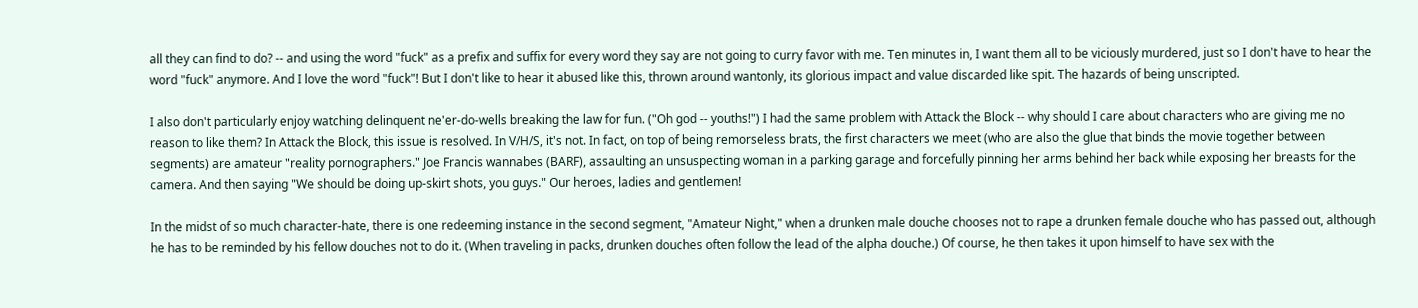all they can find to do? -- and using the word "fuck" as a prefix and suffix for every word they say are not going to curry favor with me. Ten minutes in, I want them all to be viciously murdered, just so I don't have to hear the word "fuck" anymore. And I love the word "fuck"! But I don't like to hear it abused like this, thrown around wantonly, its glorious impact and value discarded like spit. The hazards of being unscripted.

I also don't particularly enjoy watching delinquent ne'er-do-wells breaking the law for fun. ("Oh god -- youths!") I had the same problem with Attack the Block -- why should I care about characters who are giving me no reason to like them? In Attack the Block, this issue is resolved. In V/H/S, it's not. In fact, on top of being remorseless brats, the first characters we meet (who are also the glue that binds the movie together between segments) are amateur "reality pornographers." Joe Francis wannabes (BARF), assaulting an unsuspecting woman in a parking garage and forcefully pinning her arms behind her back while exposing her breasts for the camera. And then saying "We should be doing up-skirt shots, you guys." Our heroes, ladies and gentlemen!

In the midst of so much character-hate, there is one redeeming instance in the second segment, "Amateur Night," when a drunken male douche chooses not to rape a drunken female douche who has passed out, although he has to be reminded by his fellow douches not to do it. (When traveling in packs, drunken douches often follow the lead of the alpha douche.) Of course, he then takes it upon himself to have sex with the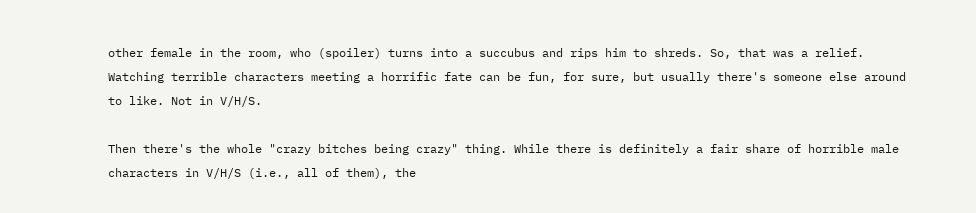other female in the room, who (spoiler) turns into a succubus and rips him to shreds. So, that was a relief. Watching terrible characters meeting a horrific fate can be fun, for sure, but usually there's someone else around to like. Not in V/H/S.

Then there's the whole "crazy bitches being crazy" thing. While there is definitely a fair share of horrible male characters in V/H/S (i.e., all of them), the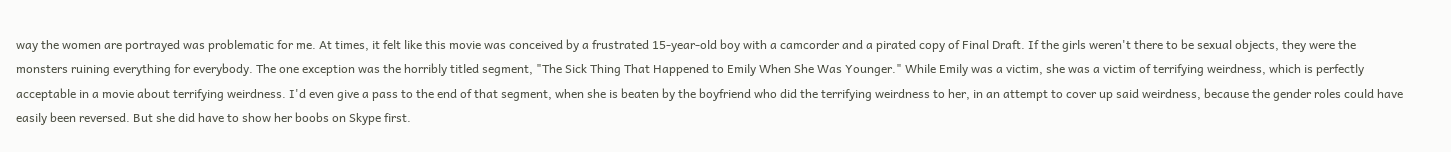way the women are portrayed was problematic for me. At times, it felt like this movie was conceived by a frustrated 15-year-old boy with a camcorder and a pirated copy of Final Draft. If the girls weren't there to be sexual objects, they were the monsters ruining everything for everybody. The one exception was the horribly titled segment, "The Sick Thing That Happened to Emily When She Was Younger." While Emily was a victim, she was a victim of terrifying weirdness, which is perfectly acceptable in a movie about terrifying weirdness. I'd even give a pass to the end of that segment, when she is beaten by the boyfriend who did the terrifying weirdness to her, in an attempt to cover up said weirdness, because the gender roles could have easily been reversed. But she did have to show her boobs on Skype first.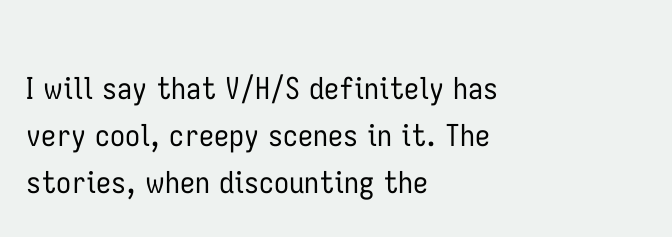I will say that V/H/S definitely has very cool, creepy scenes in it. The stories, when discounting the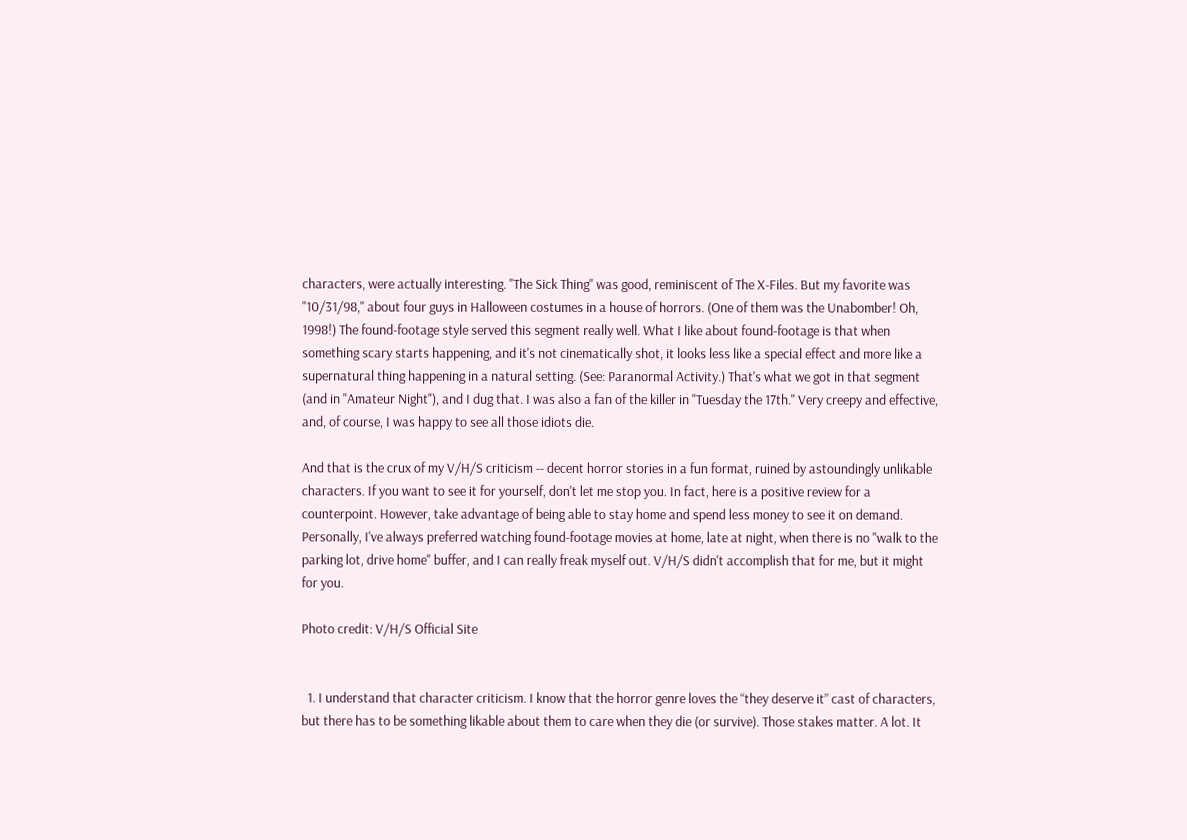characters, were actually interesting. "The Sick Thing" was good, reminiscent of The X-Files. But my favorite was "10/31/98," about four guys in Halloween costumes in a house of horrors. (One of them was the Unabomber! Oh, 1998!) The found-footage style served this segment really well. What I like about found-footage is that when something scary starts happening, and it's not cinematically shot, it looks less like a special effect and more like a supernatural thing happening in a natural setting. (See: Paranormal Activity.) That's what we got in that segment (and in "Amateur Night"), and I dug that. I was also a fan of the killer in "Tuesday the 17th." Very creepy and effective, and, of course, I was happy to see all those idiots die.

And that is the crux of my V/H/S criticism -- decent horror stories in a fun format, ruined by astoundingly unlikable characters. If you want to see it for yourself, don't let me stop you. In fact, here is a positive review for a counterpoint. However, take advantage of being able to stay home and spend less money to see it on demand. Personally, I've always preferred watching found-footage movies at home, late at night, when there is no "walk to the parking lot, drive home" buffer, and I can really freak myself out. V/H/S didn't accomplish that for me, but it might for you.

Photo credit: V/H/S Official Site


  1. I understand that character criticism. I know that the horror genre loves the “they deserve it” cast of characters, but there has to be something likable about them to care when they die (or survive). Those stakes matter. A lot. It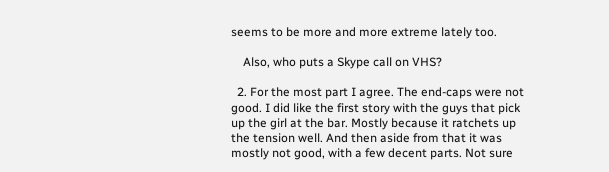seems to be more and more extreme lately too.

    Also, who puts a Skype call on VHS?

  2. For the most part I agree. The end-caps were not good. I did like the first story with the guys that pick up the girl at the bar. Mostly because it ratchets up the tension well. And then aside from that it was mostly not good, with a few decent parts. Not sure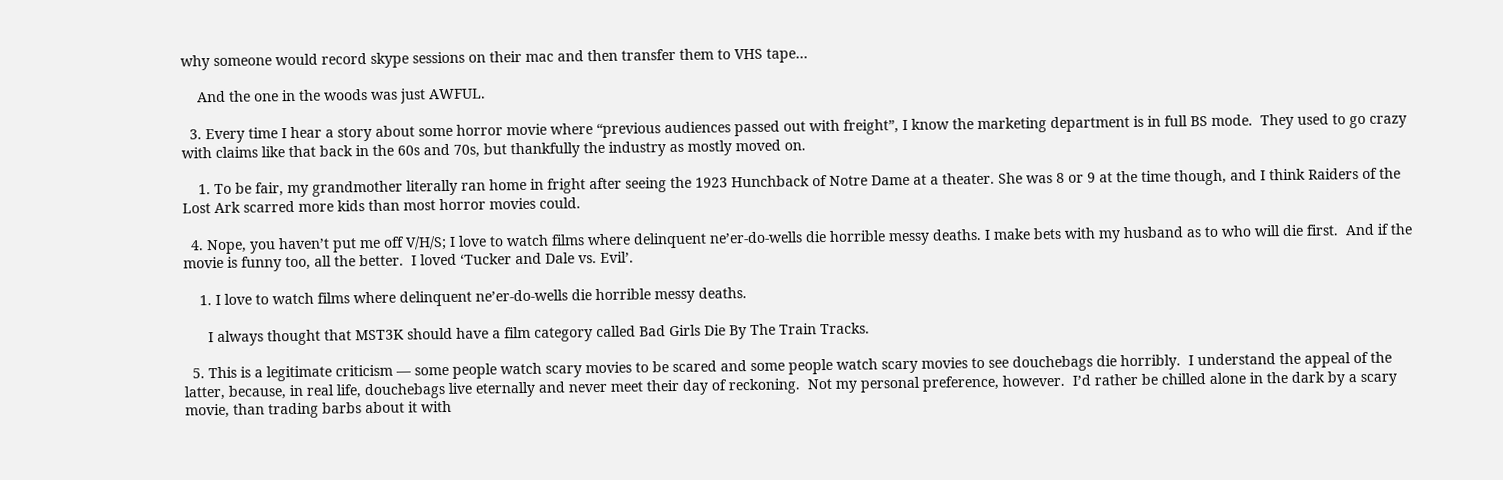why someone would record skype sessions on their mac and then transfer them to VHS tape…

    And the one in the woods was just AWFUL.

  3. Every time I hear a story about some horror movie where “previous audiences passed out with freight”, I know the marketing department is in full BS mode.  They used to go crazy with claims like that back in the 60s and 70s, but thankfully the industry as mostly moved on.

    1. To be fair, my grandmother literally ran home in fright after seeing the 1923 Hunchback of Notre Dame at a theater. She was 8 or 9 at the time though, and I think Raiders of the Lost Ark scarred more kids than most horror movies could.

  4. Nope, you haven’t put me off V/H/S; I love to watch films where delinquent ne’er-do-wells die horrible messy deaths. I make bets with my husband as to who will die first.  And if the movie is funny too, all the better.  I loved ‘Tucker and Dale vs. Evil’.

    1. I love to watch films where delinquent ne’er-do-wells die horrible messy deaths.

      I always thought that MST3K should have a film category called Bad Girls Die By The Train Tracks.

  5. This is a legitimate criticism — some people watch scary movies to be scared and some people watch scary movies to see douchebags die horribly.  I understand the appeal of the latter, because, in real life, douchebags live eternally and never meet their day of reckoning.  Not my personal preference, however.  I’d rather be chilled alone in the dark by a scary movie, than trading barbs about it with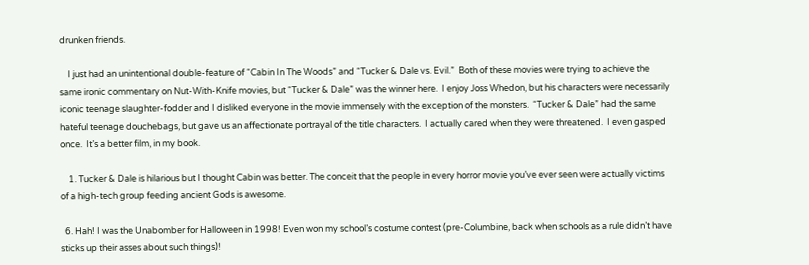drunken friends.

    I just had an unintentional double-feature of “Cabin In The Woods” and “Tucker & Dale vs. Evil.”  Both of these movies were trying to achieve the same ironic commentary on Nut-With-Knife movies, but “Tucker & Dale” was the winner here.  I enjoy Joss Whedon, but his characters were necessarily iconic teenage slaughter-fodder and I disliked everyone in the movie immensely with the exception of the monsters.  “Tucker & Dale” had the same hateful teenage douchebags, but gave us an affectionate portrayal of the title characters.  I actually cared when they were threatened.  I even gasped once.  It’s a better film, in my book.

    1. Tucker & Dale is hilarious but I thought Cabin was better. The conceit that the people in every horror movie you’ve ever seen were actually victims of a high-tech group feeding ancient Gods is awesome.

  6. Hah! I was the Unabomber for Halloween in 1998! Even won my school’s costume contest (pre-Columbine, back when schools as a rule didn’t have sticks up their asses about such things)!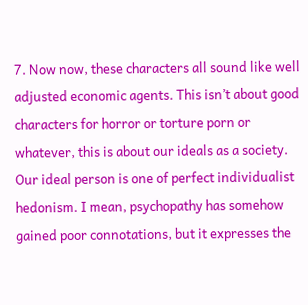7. Now now, these characters all sound like well adjusted economic agents. This isn’t about good characters for horror or torture porn or whatever, this is about our ideals as a society. Our ideal person is one of perfect individualist hedonism. I mean, psychopathy has somehow gained poor connotations, but it expresses the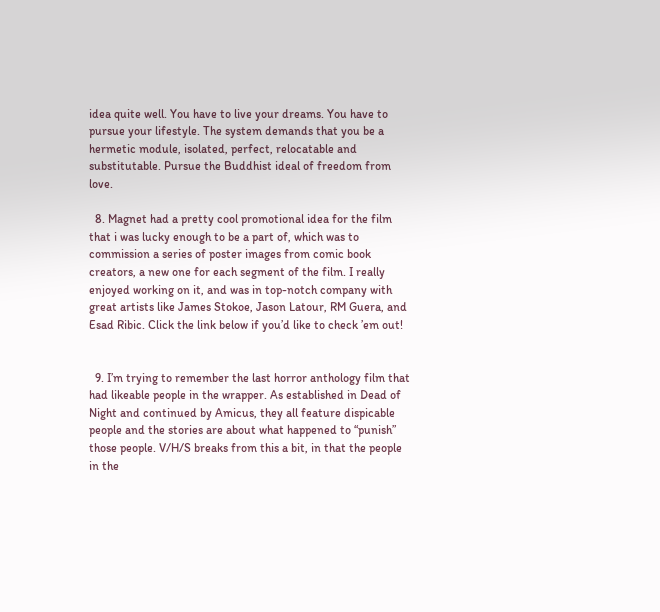idea quite well. You have to live your dreams. You have to pursue your lifestyle. The system demands that you be a hermetic module, isolated, perfect, relocatable and substitutable. Pursue the Buddhist ideal of freedom from love.

  8. Magnet had a pretty cool promotional idea for the film that i was lucky enough to be a part of, which was to commission a series of poster images from comic book creators, a new one for each segment of the film. I really enjoyed working on it, and was in top-notch company with great artists like James Stokoe, Jason Latour, RM Guera, and Esad Ribic. Click the link below if you’d like to check ’em out!


  9. I’m trying to remember the last horror anthology film that had likeable people in the wrapper. As established in Dead of Night and continued by Amicus, they all feature dispicable people and the stories are about what happened to “punish” those people. V/H/S breaks from this a bit, in that the people in the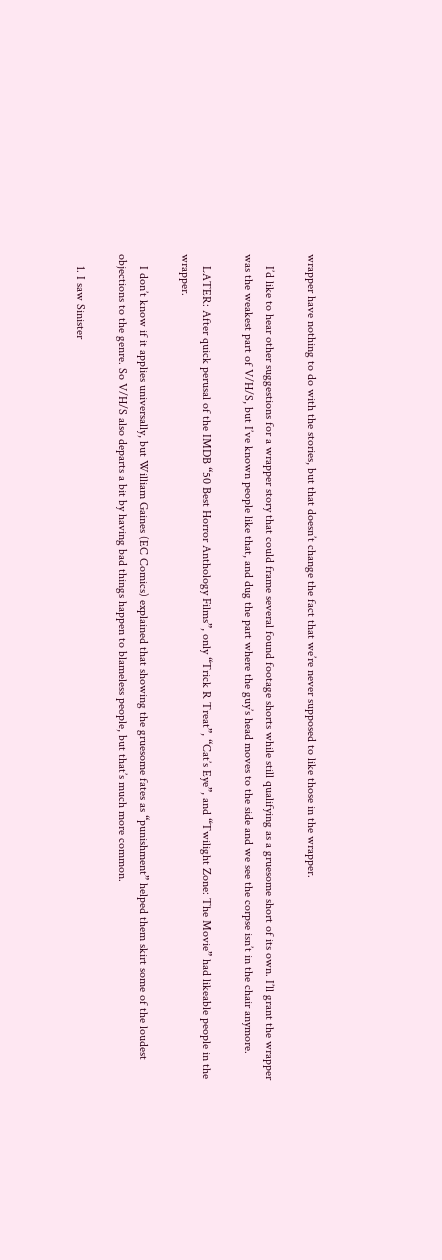wrapper have nothing to do with the stories, but that doesn’t change the fact that we’re never supposed to like those in the wrapper.

    I’d like to hear other suggestions for a wrapper story that could frame several found footage shorts while still qualifying as a gruesome short of its own. I’ll grant the wrapper was the weakest part of V/H/S, but I’ve known people like that, and dug the part where the guy’s head moves to the side and we see the corpse isn’t in the chair anymore.

    LATER: After quick perusal of the IMDB “50 Best Horror Anthology Films”, only “Trick R Treat”, “Cat’s Eye”, and “Twilight Zone: The Movie” had likeable people in the wrapper.

    I don’t know if it applies universally, but William Gaines (EC Comics) explained that showing the gruesome fates as “punishment” helped them skirt some of the loudest objections to the genre. So V/H/S also departs a bit by having bad things happen to blameless people, but that’s much more common.

    1. I saw Sinister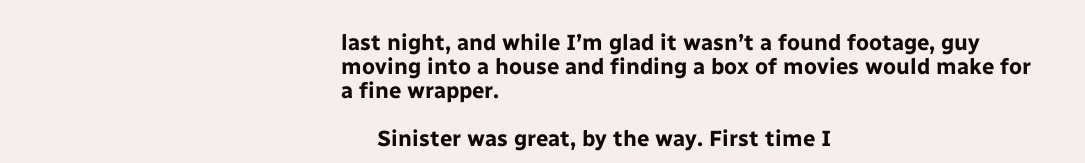last night, and while I’m glad it wasn’t a found footage, guy moving into a house and finding a box of movies would make for a fine wrapper.

      Sinister was great, by the way. First time I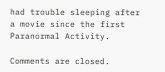had trouble sleeping after a movie since the first Paranormal Activity.

Comments are closed.